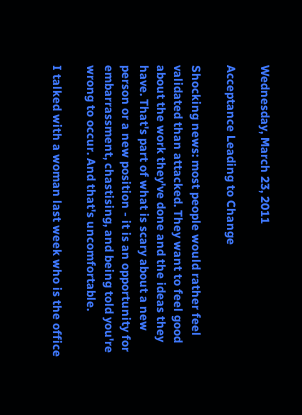Wednesday, March 23, 2011

Acceptance Leading to Change

Shocking news: most people would rather feel validated than attacked. They want to feel good about the work they've done and the ideas they have. That's part of what is scary about a new person or a new position - it is an opportunity for embarrassment, chastising, and being told you're wrong to occur. And that's uncomfortable.

I talked with a woman last week who is the office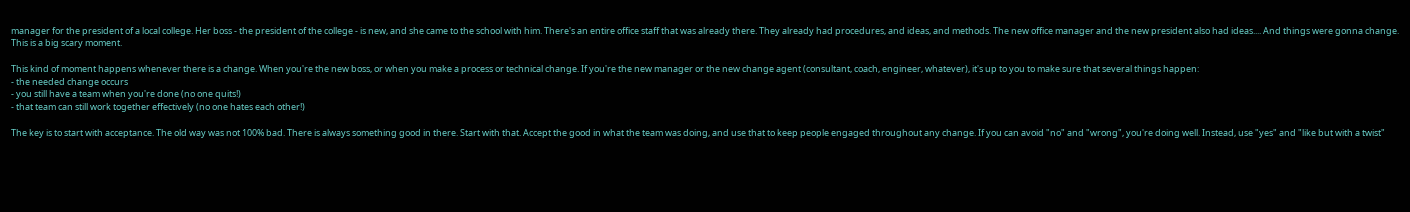manager for the president of a local college. Her boss - the president of the college - is new, and she came to the school with him. There's an entire office staff that was already there. They already had procedures, and ideas, and methods. The new office manager and the new president also had ideas.... And things were gonna change. This is a big scary moment.

This kind of moment happens whenever there is a change. When you're the new boss, or when you make a process or technical change. If you're the new manager or the new change agent (consultant, coach, engineer, whatever), it's up to you to make sure that several things happen:
- the needed change occurs
- you still have a team when you're done (no one quits!)
- that team can still work together effectively (no one hates each other!)

The key is to start with acceptance. The old way was not 100% bad. There is always something good in there. Start with that. Accept the good in what the team was doing, and use that to keep people engaged throughout any change. If you can avoid "no" and "wrong", you're doing well. Instead, use "yes" and "like but with a twist"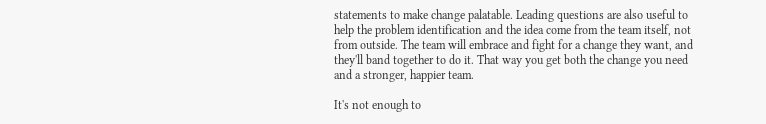statements to make change palatable. Leading questions are also useful to help the problem identification and the idea come from the team itself, not from outside. The team will embrace and fight for a change they want, and they'll band together to do it. That way you get both the change you need and a stronger, happier team.

It's not enough to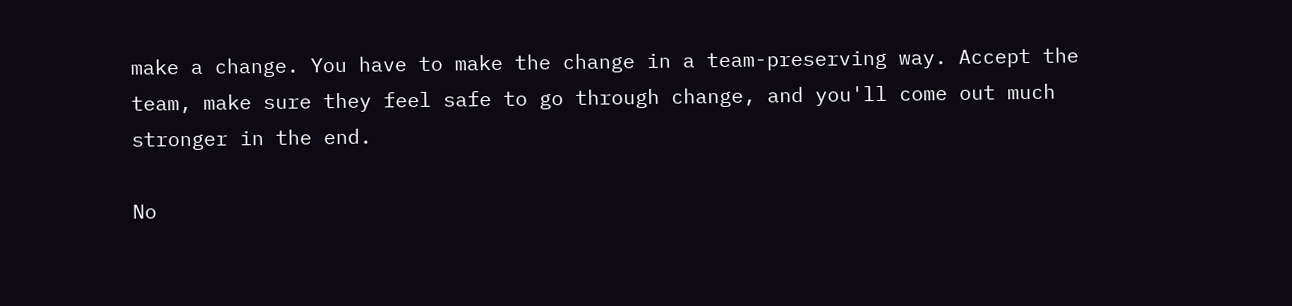make a change. You have to make the change in a team-preserving way. Accept the team, make sure they feel safe to go through change, and you'll come out much stronger in the end.

No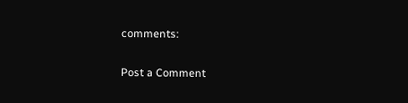comments:

Post a Comment